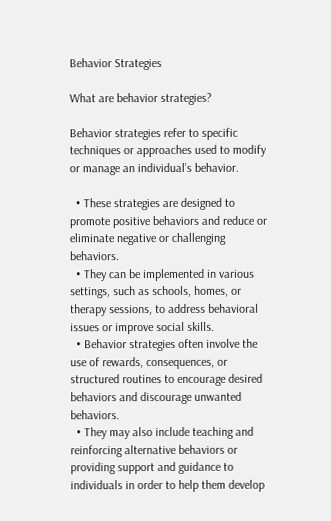Behavior Strategies

What are behavior strategies?

Behavior strategies refer to specific techniques or approaches used to modify or manage an individual’s behavior.

  • These strategies are designed to promote positive behaviors and reduce or eliminate negative or challenging behaviors.
  • They can be implemented in various settings, such as schools, homes, or therapy sessions, to address behavioral issues or improve social skills.
  • Behavior strategies often involve the use of rewards, consequences, or structured routines to encourage desired behaviors and discourage unwanted behaviors.
  • They may also include teaching and reinforcing alternative behaviors or providing support and guidance to individuals in order to help them develop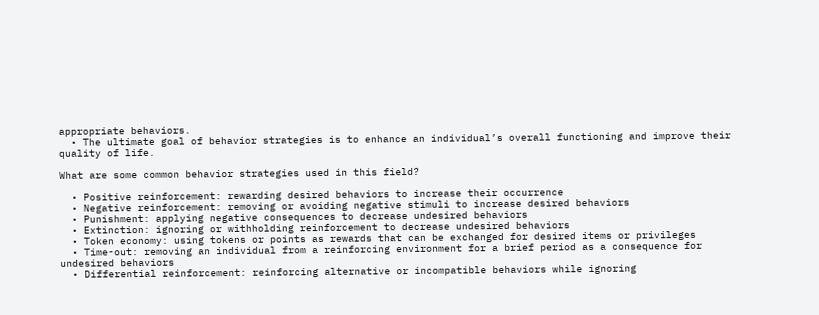appropriate behaviors.
  • The ultimate goal of behavior strategies is to enhance an individual’s overall functioning and improve their quality of life.

What are some common behavior strategies used in this field?

  • Positive reinforcement: rewarding desired behaviors to increase their occurrence
  • Negative reinforcement: removing or avoiding negative stimuli to increase desired behaviors
  • Punishment: applying negative consequences to decrease undesired behaviors
  • Extinction: ignoring or withholding reinforcement to decrease undesired behaviors
  • Token economy: using tokens or points as rewards that can be exchanged for desired items or privileges
  • Time-out: removing an individual from a reinforcing environment for a brief period as a consequence for undesired behaviors
  • Differential reinforcement: reinforcing alternative or incompatible behaviors while ignoring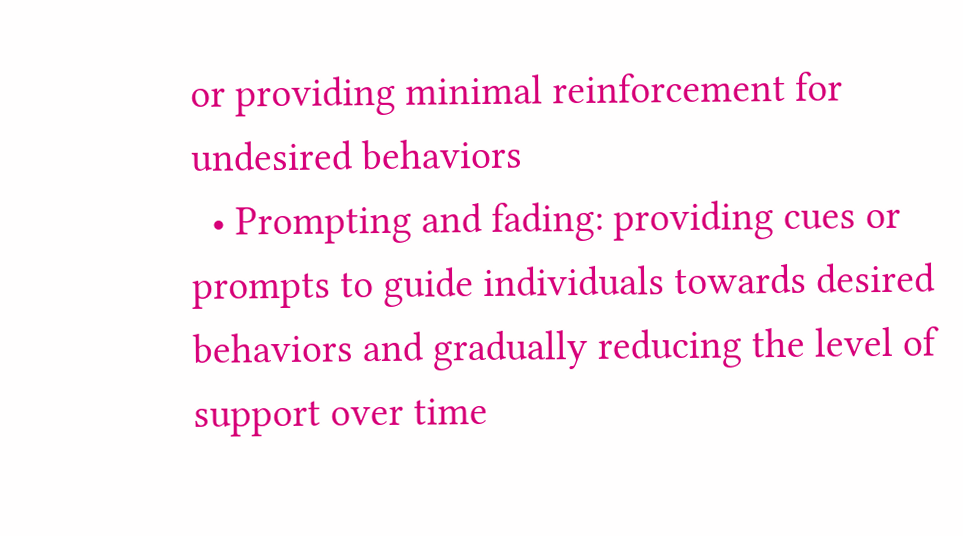or providing minimal reinforcement for undesired behaviors
  • Prompting and fading: providing cues or prompts to guide individuals towards desired behaviors and gradually reducing the level of support over time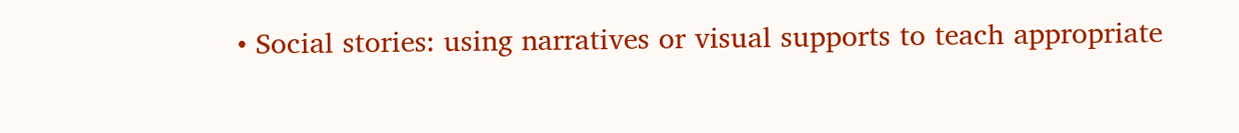• Social stories: using narratives or visual supports to teach appropriate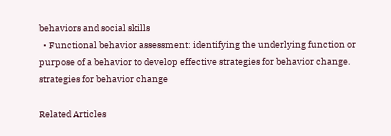behaviors and social skills
  • Functional behavior assessment: identifying the underlying function or purpose of a behavior to develop effective strategies for behavior change.
strategies for behavior change

Related Articles